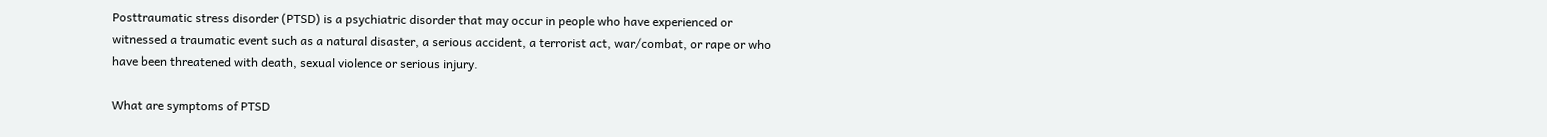Posttraumatic stress disorder (PTSD) is a psychiatric disorder that may occur in people who have experienced or witnessed a traumatic event such as a natural disaster, a serious accident, a terrorist act, war/combat, or rape or who have been threatened with death, sexual violence or serious injury.

What are symptoms of PTSD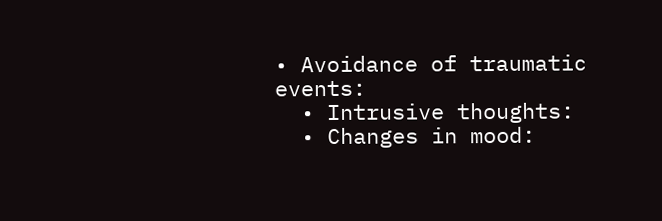• Avoidance of traumatic events:
  • Intrusive thoughts:
  • Changes in mood: